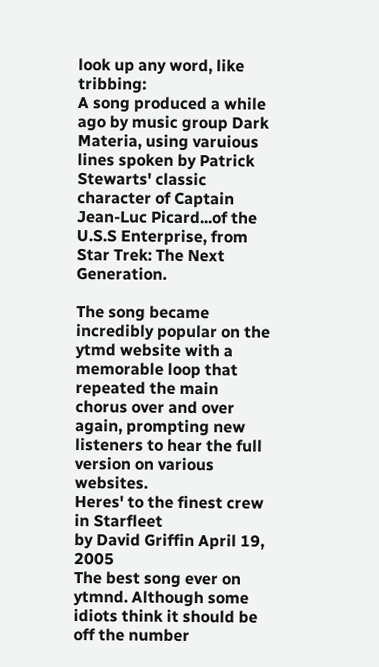look up any word, like tribbing:
A song produced a while ago by music group Dark Materia, using varuious lines spoken by Patrick Stewarts' classic character of Captain Jean-Luc Picard...of the U.S.S Enterprise, from Star Trek: The Next Generation.

The song became incredibly popular on the ytmd website with a memorable loop that repeated the main chorus over and over again, prompting new listeners to hear the full version on various websites.
Heres' to the finest crew in Starfleet
by David Griffin April 19, 2005
The best song ever on ytmnd. Although some idiots think it should be off the number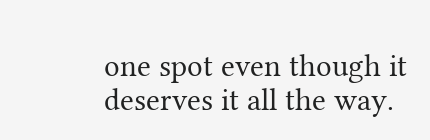one spot even though it deserves it all the way.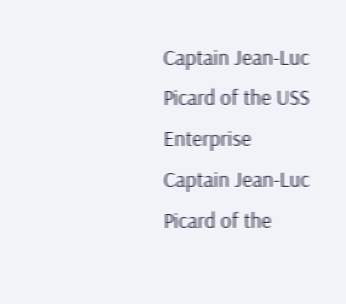Captain Jean-Luc Picard of the USS Enterprise
Captain Jean-Luc Picard of the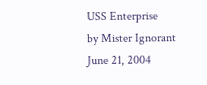USS Enterprise
by Mister Ignorant June 21, 2004